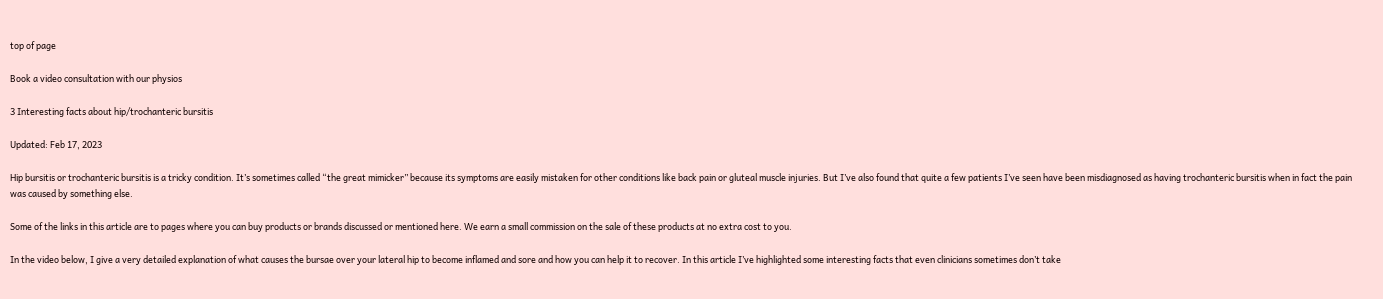top of page

Book a video consultation with our physios

3 Interesting facts about hip/trochanteric bursitis

Updated: Feb 17, 2023

Hip bursitis or trochanteric bursitis is a tricky condition. It’s sometimes called “the great mimicker” because its symptoms are easily mistaken for other conditions like back pain or gluteal muscle injuries. But I’ve also found that quite a few patients I’ve seen have been misdiagnosed as having trochanteric bursitis when in fact the pain was caused by something else.

Some of the links in this article are to pages where you can buy products or brands discussed or mentioned here. We earn a small commission on the sale of these products at no extra cost to you.

In the video below, I give a very detailed explanation of what causes the bursae over your lateral hip to become inflamed and sore and how you can help it to recover. In this article I’ve highlighted some interesting facts that even clinicians sometimes don’t take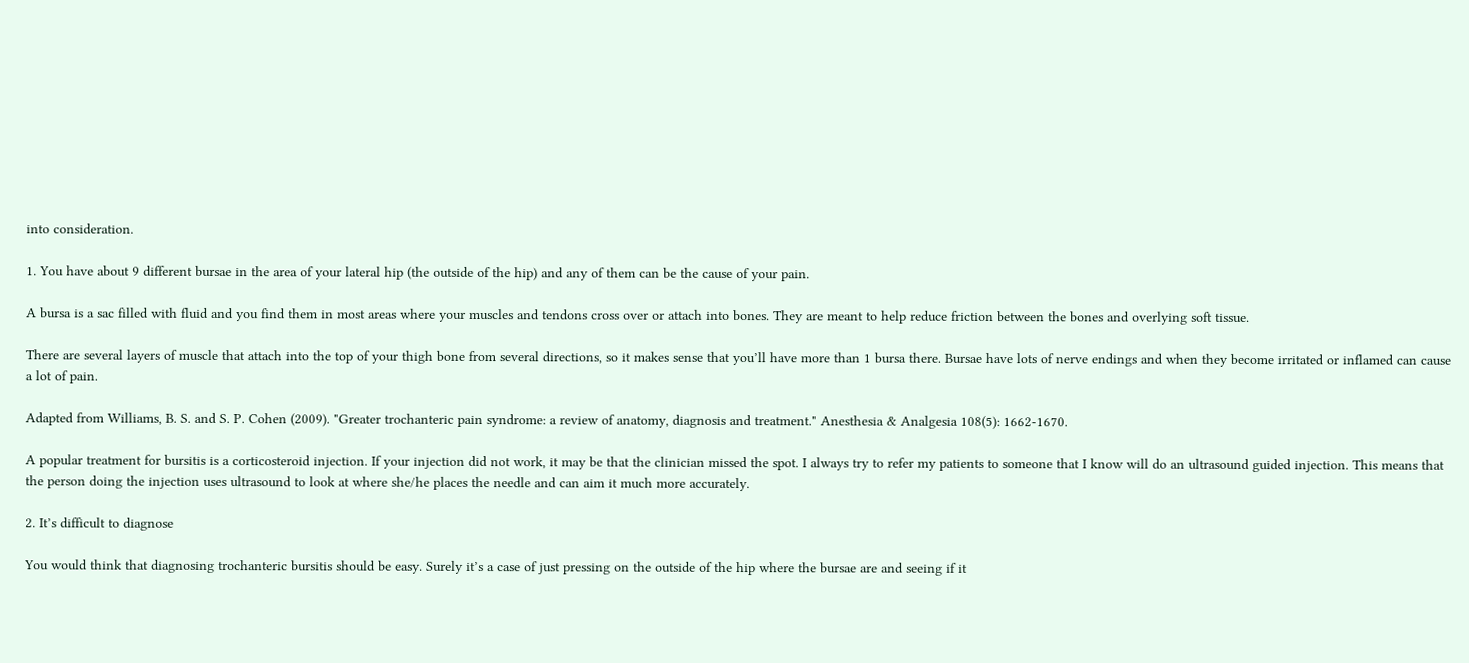into consideration.

1. You have about 9 different bursae in the area of your lateral hip (the outside of the hip) and any of them can be the cause of your pain.

A bursa is a sac filled with fluid and you find them in most areas where your muscles and tendons cross over or attach into bones. They are meant to help reduce friction between the bones and overlying soft tissue.

There are several layers of muscle that attach into the top of your thigh bone from several directions, so it makes sense that you’ll have more than 1 bursa there. Bursae have lots of nerve endings and when they become irritated or inflamed can cause a lot of pain.

Adapted from Williams, B. S. and S. P. Cohen (2009). "Greater trochanteric pain syndrome: a review of anatomy, diagnosis and treatment." Anesthesia & Analgesia 108(5): 1662-1670.

A popular treatment for bursitis is a corticosteroid injection. If your injection did not work, it may be that the clinician missed the spot. I always try to refer my patients to someone that I know will do an ultrasound guided injection. This means that the person doing the injection uses ultrasound to look at where she/he places the needle and can aim it much more accurately.

2. It’s difficult to diagnose

You would think that diagnosing trochanteric bursitis should be easy. Surely it’s a case of just pressing on the outside of the hip where the bursae are and seeing if it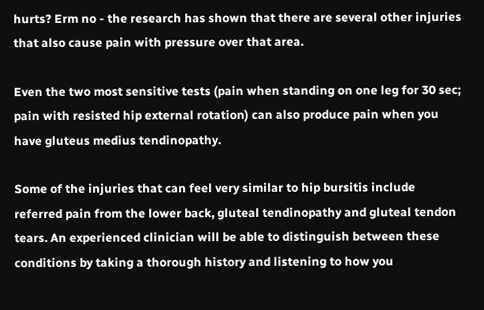hurts? Erm no - the research has shown that there are several other injuries that also cause pain with pressure over that area.

Even the two most sensitive tests (pain when standing on one leg for 30 sec; pain with resisted hip external rotation) can also produce pain when you have gluteus medius tendinopathy.

Some of the injuries that can feel very similar to hip bursitis include referred pain from the lower back, gluteal tendinopathy and gluteal tendon tears. An experienced clinician will be able to distinguish between these conditions by taking a thorough history and listening to how you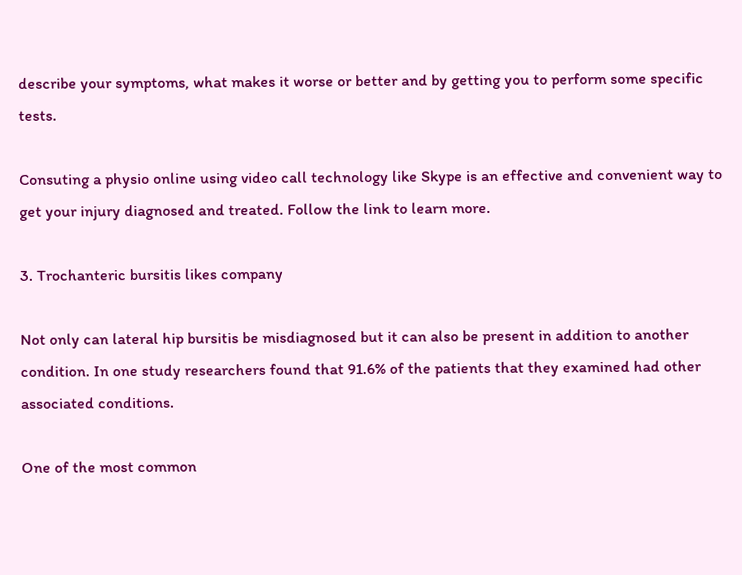describe your symptoms, what makes it worse or better and by getting you to perform some specific tests.

Consuting a physio online using video call technology like Skype is an effective and convenient way to get your injury diagnosed and treated. Follow the link to learn more.

3. Trochanteric bursitis likes company

Not only can lateral hip bursitis be misdiagnosed but it can also be present in addition to another condition. In one study researchers found that 91.6% of the patients that they examined had other associated conditions.

One of the most common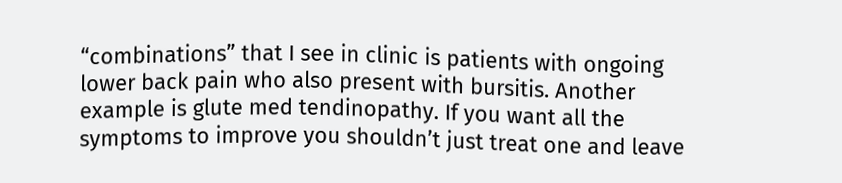“combinations” that I see in clinic is patients with ongoing lower back pain who also present with bursitis. Another example is glute med tendinopathy. If you want all the symptoms to improve you shouldn’t just treat one and leave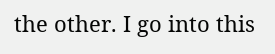the other. I go into this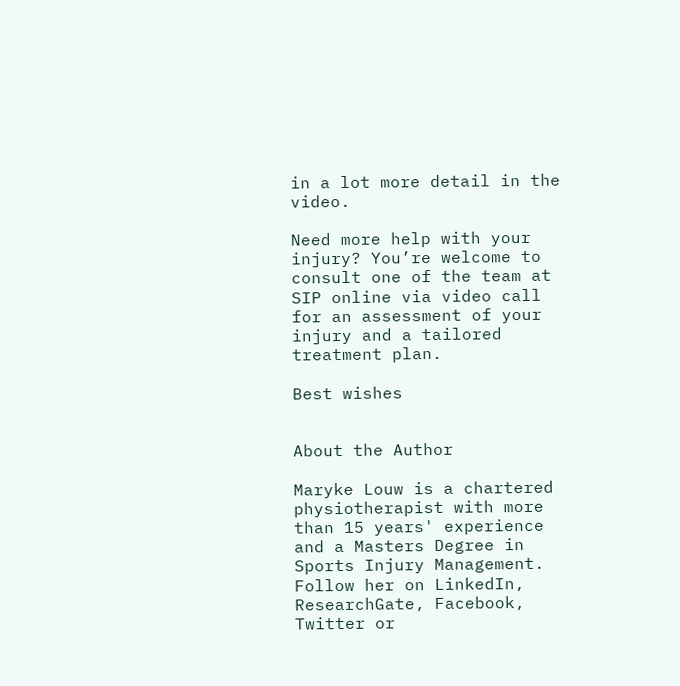in a lot more detail in the video.

Need more help with your injury? You’re welcome to consult one of the team at SIP online via video call for an assessment of your injury and a tailored treatment plan.

Best wishes


About the Author

Maryke Louw is a chartered physiotherapist with more than 15 years' experience and a Masters Degree in Sports Injury Management. Follow her on LinkedIn, ResearchGate, Facebook, Twitter or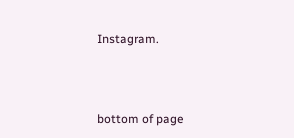Instagram.



bottom of page